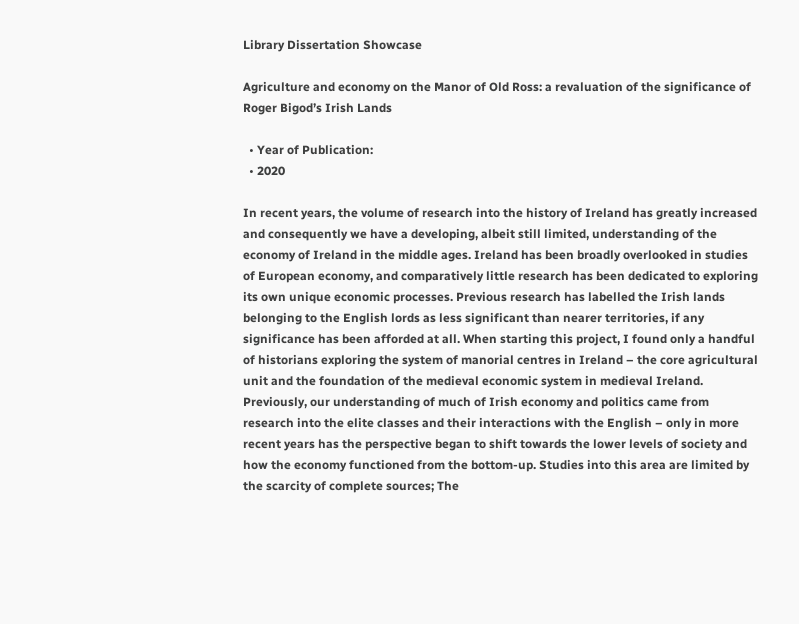Library Dissertation Showcase

Agriculture and economy on the Manor of Old Ross: a revaluation of the significance of Roger Bigod’s Irish Lands

  • Year of Publication:
  • 2020

In recent years, the volume of research into the history of Ireland has greatly increased and consequently we have a developing, albeit still limited, understanding of the economy of Ireland in the middle ages. Ireland has been broadly overlooked in studies of European economy, and comparatively little research has been dedicated to exploring its own unique economic processes. Previous research has labelled the Irish lands belonging to the English lords as less significant than nearer territories, if any significance has been afforded at all. When starting this project, I found only a handful of historians exploring the system of manorial centres in Ireland – the core agricultural unit and the foundation of the medieval economic system in medieval Ireland. Previously, our understanding of much of Irish economy and politics came from research into the elite classes and their interactions with the English – only in more recent years has the perspective began to shift towards the lower levels of society and how the economy functioned from the bottom-up. Studies into this area are limited by the scarcity of complete sources; The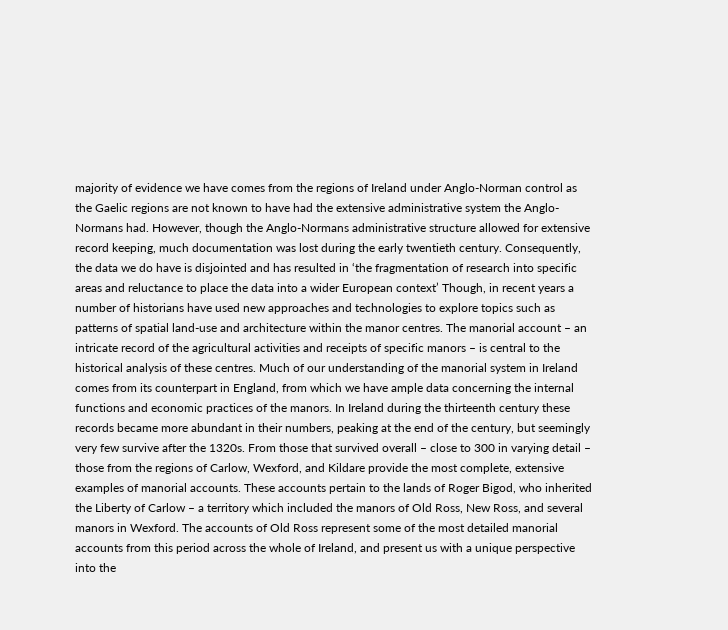majority of evidence we have comes from the regions of Ireland under Anglo-Norman control as the Gaelic regions are not known to have had the extensive administrative system the Anglo-Normans had. However, though the Anglo-Normans administrative structure allowed for extensive record keeping, much documentation was lost during the early twentieth century. Consequently, the data we do have is disjointed and has resulted in ‘the fragmentation of research into specific areas and reluctance to place the data into a wider European context’ Though, in recent years a number of historians have used new approaches and technologies to explore topics such as patterns of spatial land-use and architecture within the manor centres. The manorial account – an intricate record of the agricultural activities and receipts of specific manors – is central to the historical analysis of these centres. Much of our understanding of the manorial system in Ireland comes from its counterpart in England, from which we have ample data concerning the internal functions and economic practices of the manors. In Ireland during the thirteenth century these records became more abundant in their numbers, peaking at the end of the century, but seemingly very few survive after the 1320s. From those that survived overall – close to 300 in varying detail – those from the regions of Carlow, Wexford, and Kildare provide the most complete, extensive examples of manorial accounts. These accounts pertain to the lands of Roger Bigod, who inherited the Liberty of Carlow – a territory which included the manors of Old Ross, New Ross, and several manors in Wexford. The accounts of Old Ross represent some of the most detailed manorial accounts from this period across the whole of Ireland, and present us with a unique perspective into the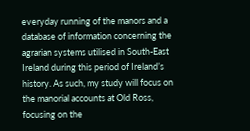everyday running of the manors and a database of information concerning the agrarian systems utilised in South-East Ireland during this period of Ireland’s history. As such, my study will focus on the manorial accounts at Old Ross, focusing on the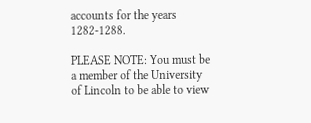accounts for the years 1282-1288.

PLEASE NOTE: You must be a member of the University of Lincoln to be able to view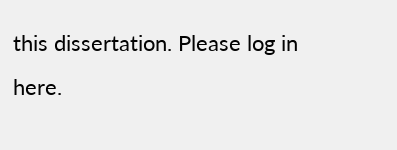this dissertation. Please log in here.